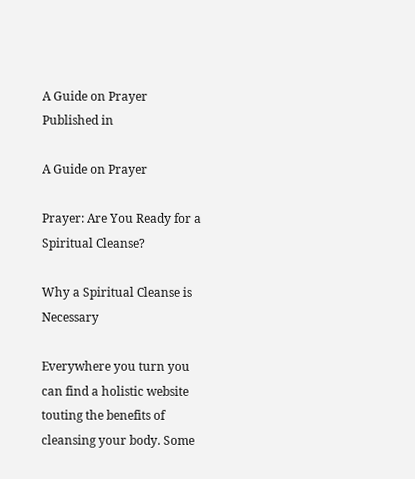A Guide on Prayer
Published in

A Guide on Prayer

Prayer: Are You Ready for a Spiritual Cleanse?

Why a Spiritual Cleanse is Necessary

Everywhere you turn you can find a holistic website touting the benefits of cleansing your body. Some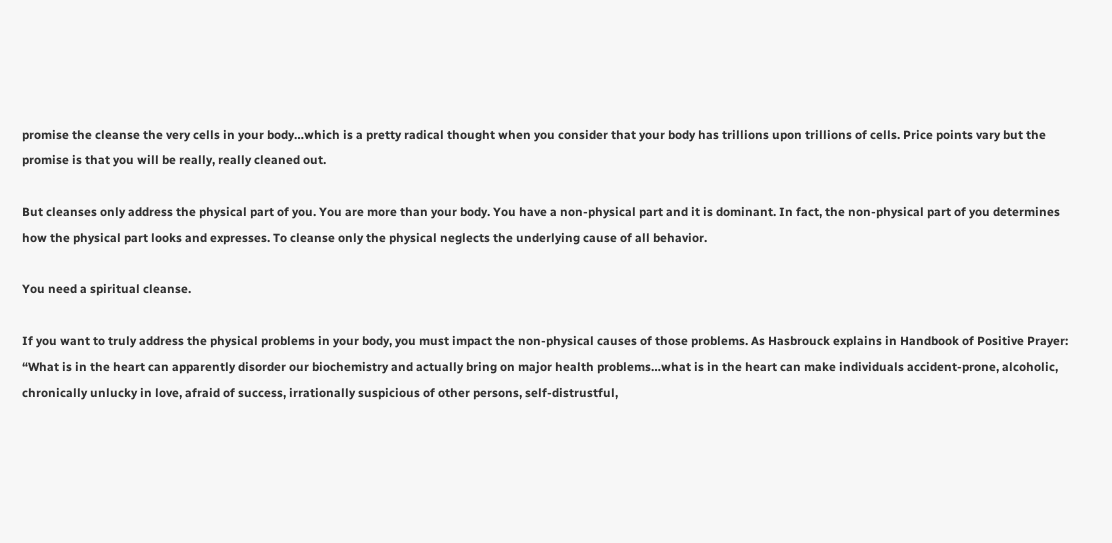promise the cleanse the very cells in your body…which is a pretty radical thought when you consider that your body has trillions upon trillions of cells. Price points vary but the promise is that you will be really, really cleaned out.

But cleanses only address the physical part of you. You are more than your body. You have a non-physical part and it is dominant. In fact, the non-physical part of you determines how the physical part looks and expresses. To cleanse only the physical neglects the underlying cause of all behavior.

You need a spiritual cleanse.

If you want to truly address the physical problems in your body, you must impact the non-physical causes of those problems. As Hasbrouck explains in Handbook of Positive Prayer: “What is in the heart can apparently disorder our biochemistry and actually bring on major health problems…what is in the heart can make individuals accident-prone, alcoholic, chronically unlucky in love, afraid of success, irrationally suspicious of other persons, self-distrustful,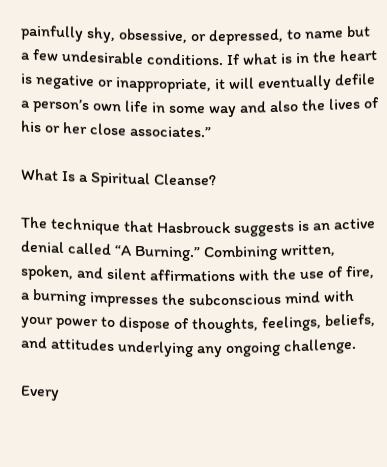painfully shy, obsessive, or depressed, to name but a few undesirable conditions. If what is in the heart is negative or inappropriate, it will eventually defile a person’s own life in some way and also the lives of his or her close associates.”

What Is a Spiritual Cleanse?

The technique that Hasbrouck suggests is an active denial called “A Burning.” Combining written, spoken, and silent affirmations with the use of fire, a burning impresses the subconscious mind with your power to dispose of thoughts, feelings, beliefs, and attitudes underlying any ongoing challenge.

Every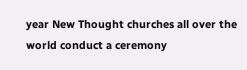year New Thought churches all over the world conduct a ceremony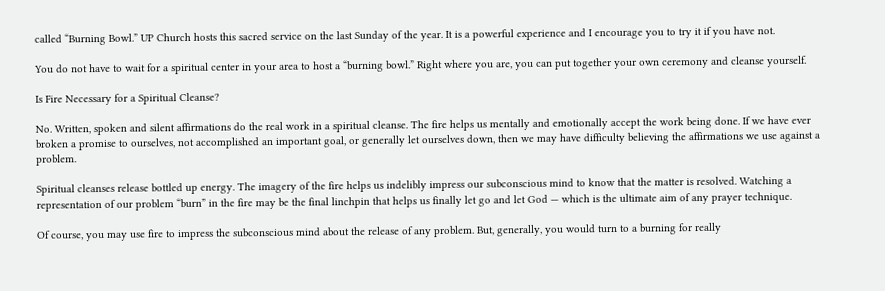called “Burning Bowl.” UP Church hosts this sacred service on the last Sunday of the year. It is a powerful experience and I encourage you to try it if you have not.

You do not have to wait for a spiritual center in your area to host a “burning bowl.” Right where you are, you can put together your own ceremony and cleanse yourself.

Is Fire Necessary for a Spiritual Cleanse?

No. Written, spoken and silent affirmations do the real work in a spiritual cleanse. The fire helps us mentally and emotionally accept the work being done. If we have ever broken a promise to ourselves, not accomplished an important goal, or generally let ourselves down, then we may have difficulty believing the affirmations we use against a problem.

Spiritual cleanses release bottled up energy. The imagery of the fire helps us indelibly impress our subconscious mind to know that the matter is resolved. Watching a representation of our problem “burn” in the fire may be the final linchpin that helps us finally let go and let God — which is the ultimate aim of any prayer technique.

Of course, you may use fire to impress the subconscious mind about the release of any problem. But, generally, you would turn to a burning for really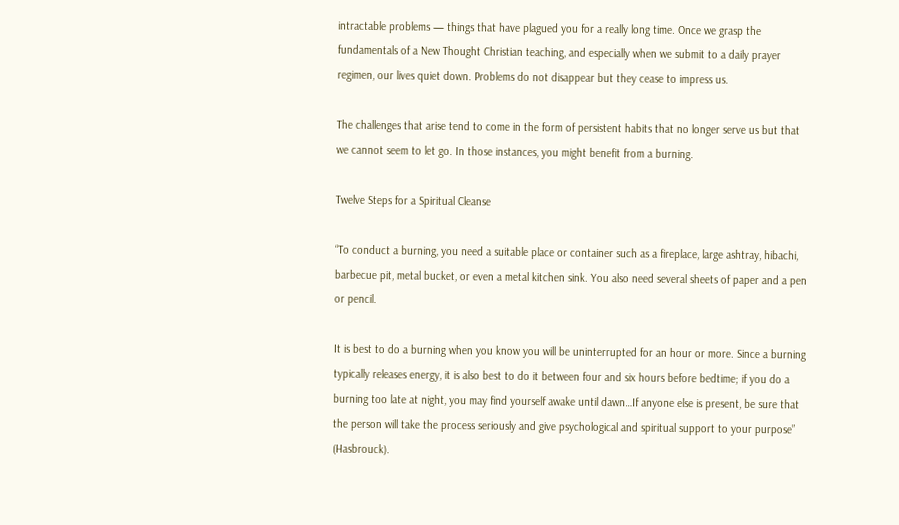intractable problems — things that have plagued you for a really long time. Once we grasp the fundamentals of a New Thought Christian teaching, and especially when we submit to a daily prayer regimen, our lives quiet down. Problems do not disappear but they cease to impress us.

The challenges that arise tend to come in the form of persistent habits that no longer serve us but that we cannot seem to let go. In those instances, you might benefit from a burning.

Twelve Steps for a Spiritual Cleanse

“To conduct a burning, you need a suitable place or container such as a fireplace, large ashtray, hibachi, barbecue pit, metal bucket, or even a metal kitchen sink. You also need several sheets of paper and a pen or pencil.

It is best to do a burning when you know you will be uninterrupted for an hour or more. Since a burning typically releases energy, it is also best to do it between four and six hours before bedtime; if you do a burning too late at night, you may find yourself awake until dawn…If anyone else is present, be sure that the person will take the process seriously and give psychological and spiritual support to your purpose” (Hasbrouck).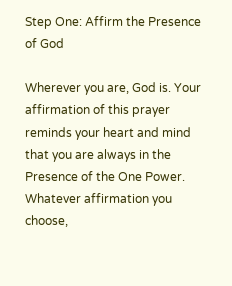Step One: Affirm the Presence of God

Wherever you are, God is. Your affirmation of this prayer reminds your heart and mind that you are always in the Presence of the One Power. Whatever affirmation you choose,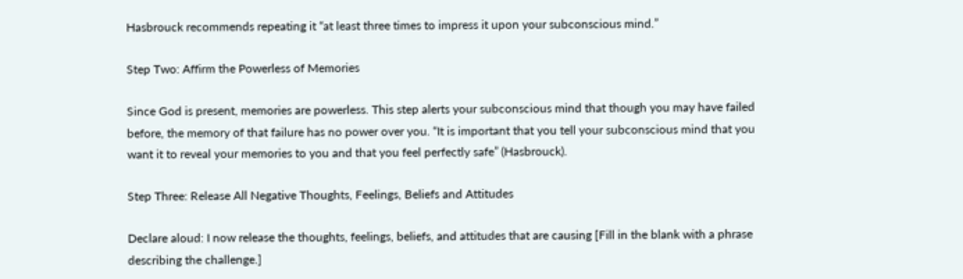Hasbrouck recommends repeating it “at least three times to impress it upon your subconscious mind.”

Step Two: Affirm the Powerless of Memories

Since God is present, memories are powerless. This step alerts your subconscious mind that though you may have failed before, the memory of that failure has no power over you. “It is important that you tell your subconscious mind that you want it to reveal your memories to you and that you feel perfectly safe” (Hasbrouck).

Step Three: Release All Negative Thoughts, Feelings, Beliefs and Attitudes

Declare aloud: I now release the thoughts, feelings, beliefs, and attitudes that are causing [Fill in the blank with a phrase describing the challenge.]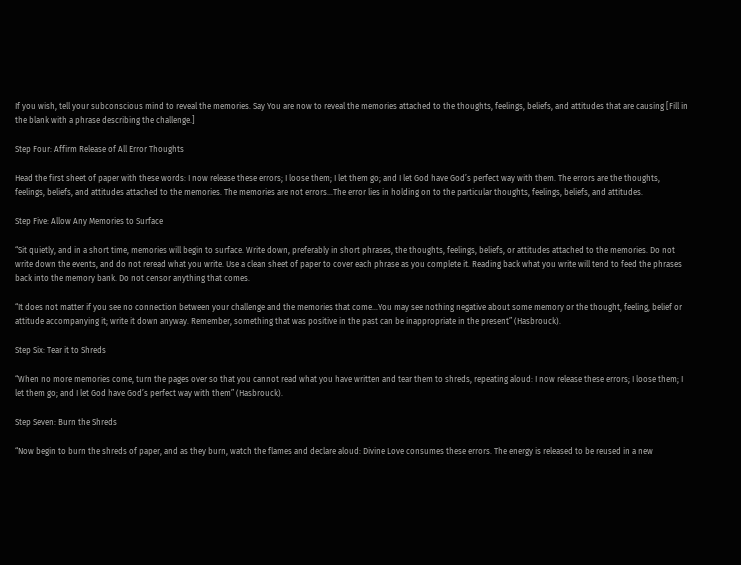If you wish, tell your subconscious mind to reveal the memories. Say You are now to reveal the memories attached to the thoughts, feelings, beliefs, and attitudes that are causing [Fill in the blank with a phrase describing the challenge.]

Step Four: Affirm Release of All Error Thoughts

Head the first sheet of paper with these words: I now release these errors; I loose them; I let them go; and I let God have God’s perfect way with them. The errors are the thoughts, feelings, beliefs, and attitudes attached to the memories. The memories are not errors…The error lies in holding on to the particular thoughts, feelings, beliefs, and attitudes.

Step Five: Allow Any Memories to Surface

“Sit quietly, and in a short time, memories will begin to surface. Write down, preferably in short phrases, the thoughts, feelings, beliefs, or attitudes attached to the memories. Do not write down the events, and do not reread what you write. Use a clean sheet of paper to cover each phrase as you complete it. Reading back what you write will tend to feed the phrases back into the memory bank. Do not censor anything that comes.

“It does not matter if you see no connection between your challenge and the memories that come…You may see nothing negative about some memory or the thought, feeling, belief or attitude accompanying it; write it down anyway. Remember, something that was positive in the past can be inappropriate in the present” (Hasbrouck).

Step Six: Tear it to Shreds

“When no more memories come, turn the pages over so that you cannot read what you have written and tear them to shreds, repeating aloud: I now release these errors; I loose them; I let them go; and I let God have God’s perfect way with them” (Hasbrouck).

Step Seven: Burn the Shreds

“Now begin to burn the shreds of paper, and as they burn, watch the flames and declare aloud: Divine Love consumes these errors. The energy is released to be reused in a new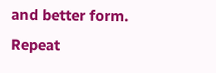and better form. Repeat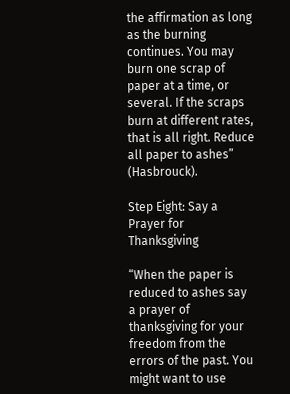the affirmation as long as the burning continues. You may burn one scrap of paper at a time, or several. If the scraps burn at different rates, that is all right. Reduce all paper to ashes” (Hasbrouck).

Step Eight: Say a Prayer for Thanksgiving

“When the paper is reduced to ashes say a prayer of thanksgiving for your freedom from the errors of the past. You might want to use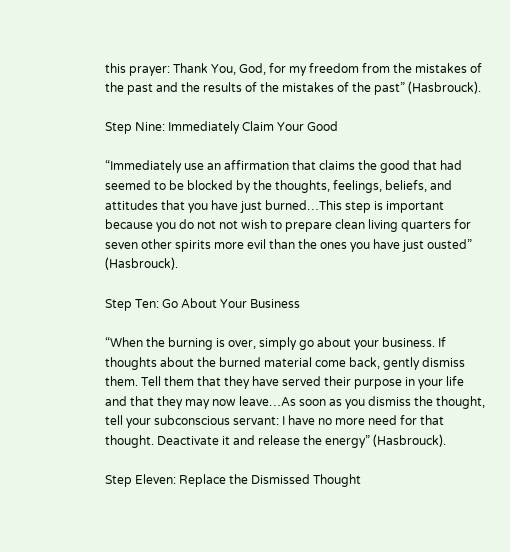this prayer: Thank You, God, for my freedom from the mistakes of the past and the results of the mistakes of the past” (Hasbrouck).

Step Nine: Immediately Claim Your Good

“Immediately use an affirmation that claims the good that had seemed to be blocked by the thoughts, feelings, beliefs, and attitudes that you have just burned…This step is important because you do not not wish to prepare clean living quarters for seven other spirits more evil than the ones you have just ousted” (Hasbrouck).

Step Ten: Go About Your Business

“When the burning is over, simply go about your business. If thoughts about the burned material come back, gently dismiss them. Tell them that they have served their purpose in your life and that they may now leave…As soon as you dismiss the thought, tell your subconscious servant: I have no more need for that thought. Deactivate it and release the energy” (Hasbrouck).

Step Eleven: Replace the Dismissed Thought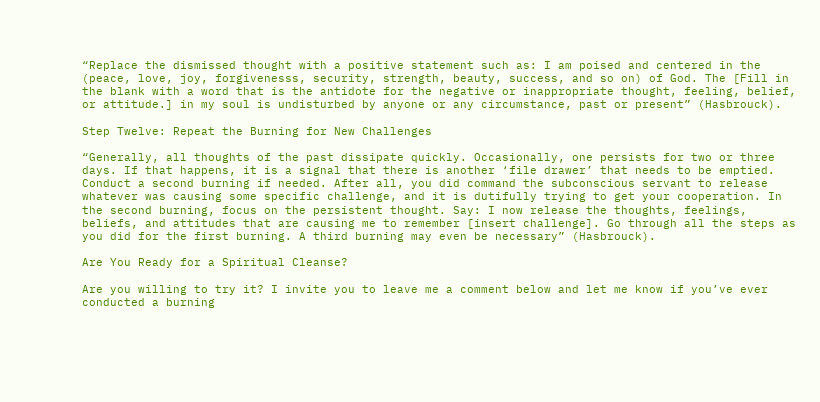“Replace the dismissed thought with a positive statement such as: I am poised and centered in the (peace, love, joy, forgivenesss, security, strength, beauty, success, and so on) of God. The [Fill in the blank with a word that is the antidote for the negative or inappropriate thought, feeling, belief, or attitude.] in my soul is undisturbed by anyone or any circumstance, past or present” (Hasbrouck).

Step Twelve: Repeat the Burning for New Challenges

“Generally, all thoughts of the past dissipate quickly. Occasionally, one persists for two or three days. If that happens, it is a signal that there is another ‘file drawer’ that needs to be emptied. Conduct a second burning if needed. After all, you did command the subconscious servant to release whatever was causing some specific challenge, and it is dutifully trying to get your cooperation. In the second burning, focus on the persistent thought. Say: I now release the thoughts, feelings, beliefs, and attitudes that are causing me to remember [insert challenge]. Go through all the steps as you did for the first burning. A third burning may even be necessary” (Hasbrouck).

Are You Ready for a Spiritual Cleanse?

Are you willing to try it? I invite you to leave me a comment below and let me know if you’ve ever conducted a burning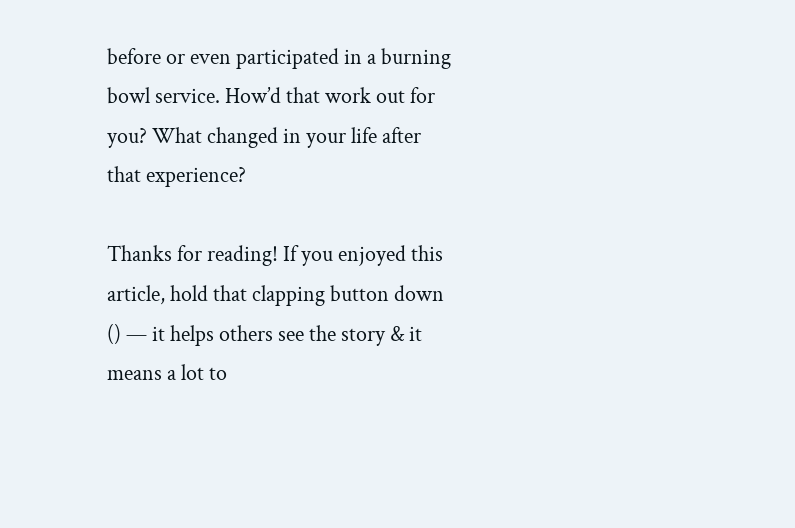before or even participated in a burning bowl service. How’d that work out for you? What changed in your life after that experience?

Thanks for reading! If you enjoyed this article, hold that clapping button down () — it helps others see the story & it means a lot to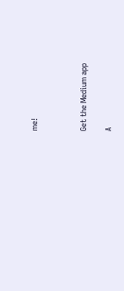me!



Get the Medium app

A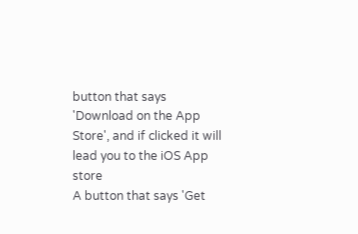button that says 'Download on the App Store', and if clicked it will lead you to the iOS App store
A button that says 'Get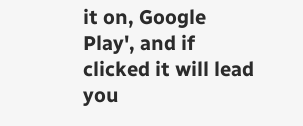it on, Google Play', and if clicked it will lead you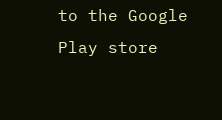to the Google Play store